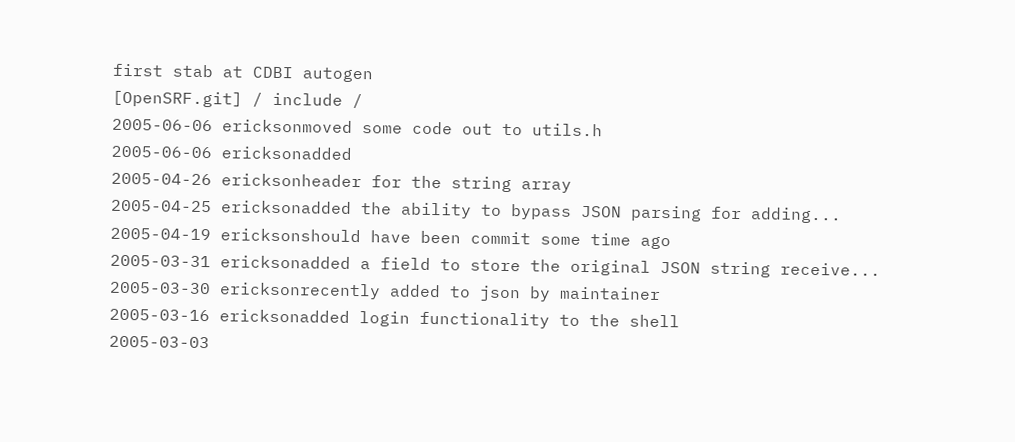first stab at CDBI autogen
[OpenSRF.git] / include /
2005-06-06 ericksonmoved some code out to utils.h
2005-06-06 ericksonadded
2005-04-26 ericksonheader for the string array
2005-04-25 ericksonadded the ability to bypass JSON parsing for adding...
2005-04-19 ericksonshould have been commit some time ago
2005-03-31 ericksonadded a field to store the original JSON string receive...
2005-03-30 ericksonrecently added to json by maintainer
2005-03-16 ericksonadded login functionality to the shell
2005-03-03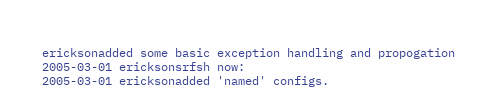ericksonadded some basic exception handling and propogation
2005-03-01 ericksonsrfsh now:
2005-03-01 ericksonadded 'named' configs.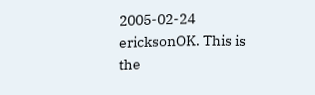2005-02-24 ericksonOK. This is the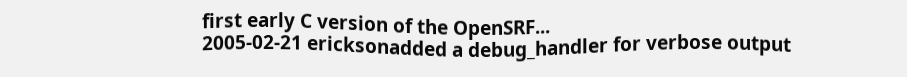first early C version of the OpenSRF...
2005-02-21 ericksonadded a debug_handler for verbose output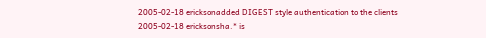2005-02-18 ericksonadded DIGEST style authentication to the clients
2005-02-18 ericksonsha.* is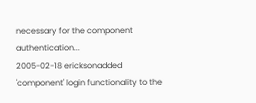necessary for the component authentication...
2005-02-18 ericksonadded 'component' login functionality to the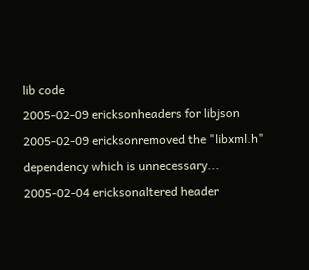lib code
2005-02-09 ericksonheaders for libjson
2005-02-09 ericksonremoved the "libxml.h" dependency which is unnecessary...
2005-02-04 ericksonaltered header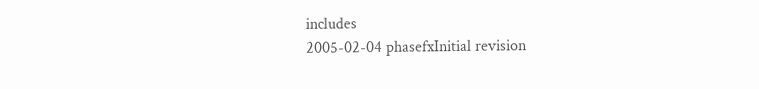includes
2005-02-04 phasefxInitial revision